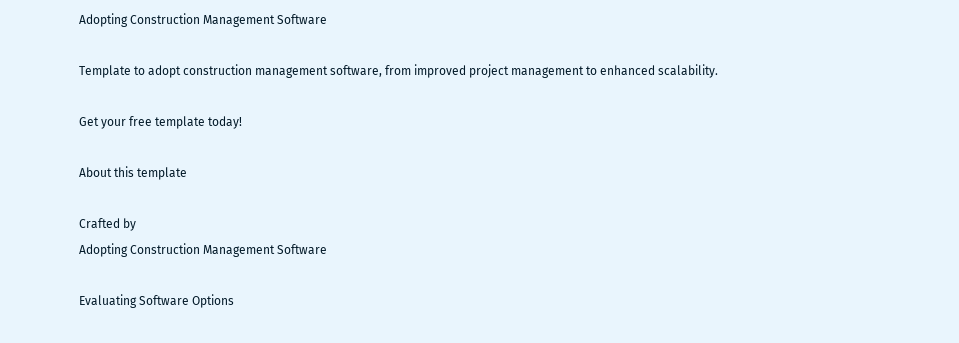Adopting Construction Management Software

Template to adopt construction management software, from improved project management to enhanced scalability.

Get your free template today!

About this template

Crafted by
Adopting Construction Management Software

Evaluating Software Options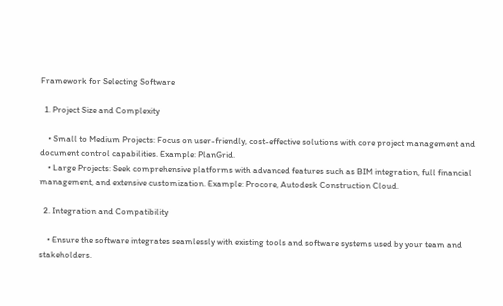Framework for Selecting Software

  1. Project Size and Complexity

    • Small to Medium Projects: Focus on user-friendly, cost-effective solutions with core project management and document control capabilities. Example: PlanGrid.
    • Large Projects: Seek comprehensive platforms with advanced features such as BIM integration, full financial management, and extensive customization. Example: Procore, Autodesk Construction Cloud.

  2. Integration and Compatibility

    • Ensure the software integrates seamlessly with existing tools and software systems used by your team and stakeholders.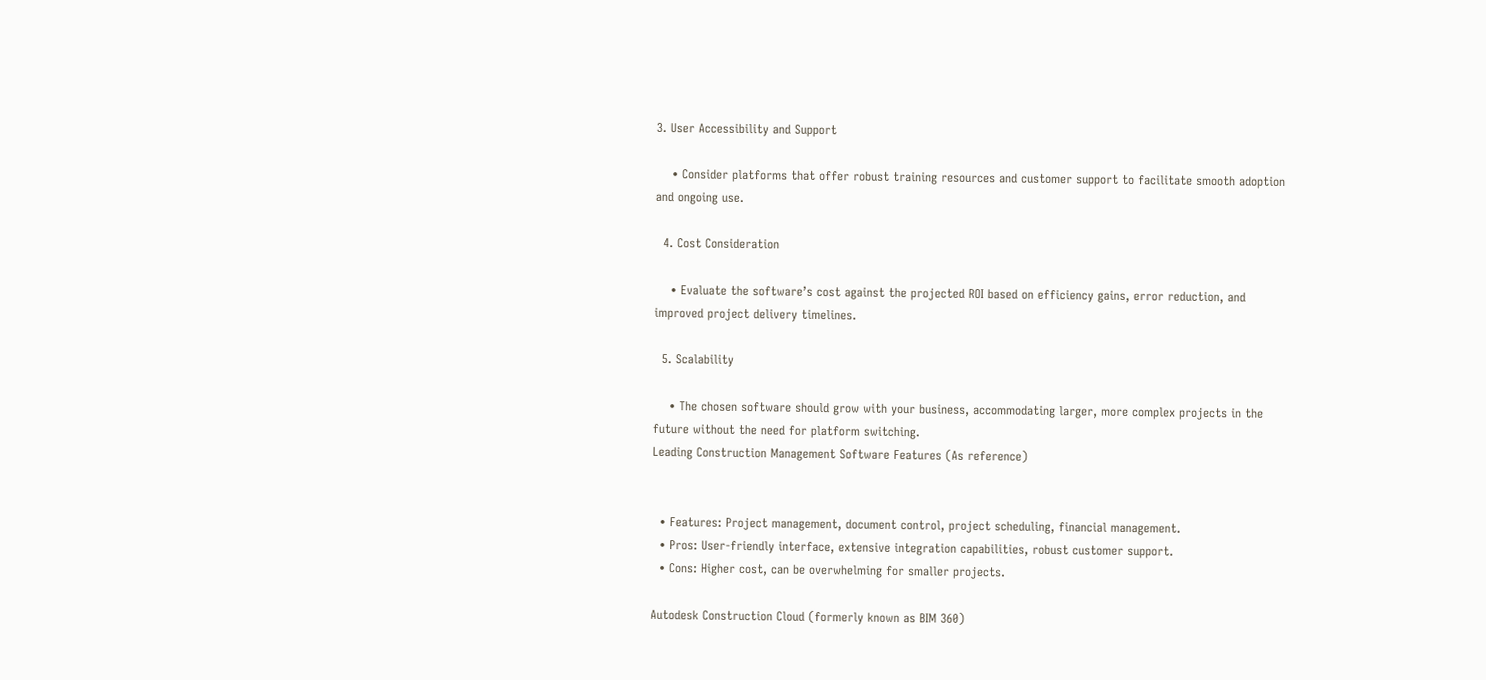3. User Accessibility and Support

    • Consider platforms that offer robust training resources and customer support to facilitate smooth adoption and ongoing use.

  4. Cost Consideration

    • Evaluate the software’s cost against the projected ROI based on efficiency gains, error reduction, and improved project delivery timelines.

  5. Scalability

    • The chosen software should grow with your business, accommodating larger, more complex projects in the future without the need for platform switching.
Leading Construction Management Software Features (As reference)


  • Features: Project management, document control, project scheduling, financial management.
  • Pros: User-friendly interface, extensive integration capabilities, robust customer support.
  • Cons: Higher cost, can be overwhelming for smaller projects.

Autodesk Construction Cloud (formerly known as BIM 360)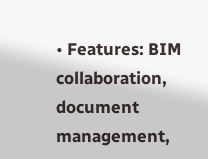• Features: BIM collaboration, document management,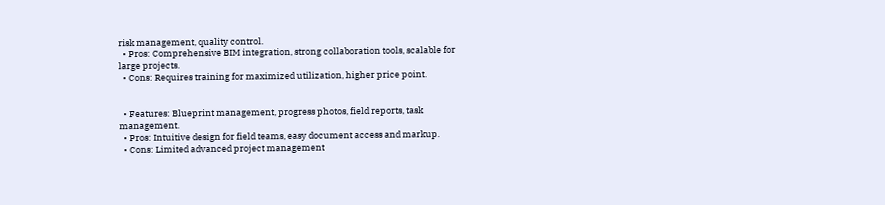risk management, quality control.
  • Pros: Comprehensive BIM integration, strong collaboration tools, scalable for large projects.
  • Cons: Requires training for maximized utilization, higher price point.


  • Features: Blueprint management, progress photos, field reports, task management.
  • Pros: Intuitive design for field teams, easy document access and markup.
  • Cons: Limited advanced project management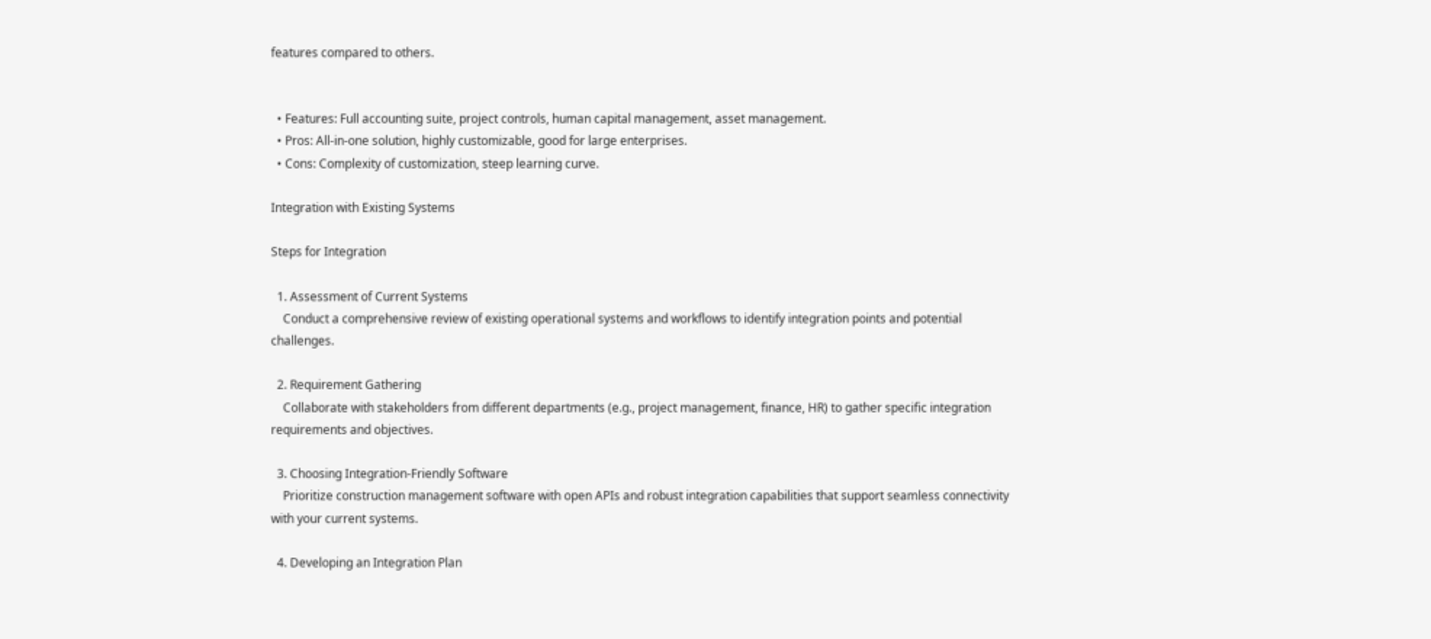features compared to others.


  • Features: Full accounting suite, project controls, human capital management, asset management.
  • Pros: All-in-one solution, highly customizable, good for large enterprises.
  • Cons: Complexity of customization, steep learning curve.

Integration with Existing Systems

Steps for Integration

  1. Assessment of Current Systems
    Conduct a comprehensive review of existing operational systems and workflows to identify integration points and potential challenges.

  2. Requirement Gathering
    Collaborate with stakeholders from different departments (e.g., project management, finance, HR) to gather specific integration requirements and objectives.

  3. Choosing Integration-Friendly Software
    Prioritize construction management software with open APIs and robust integration capabilities that support seamless connectivity with your current systems.

  4. Developing an Integration Plan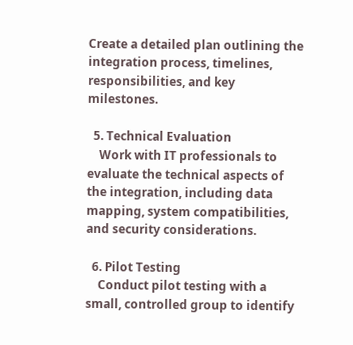Create a detailed plan outlining the integration process, timelines, responsibilities, and key milestones.

  5. Technical Evaluation
    Work with IT professionals to evaluate the technical aspects of the integration, including data mapping, system compatibilities, and security considerations.

  6. Pilot Testing
    Conduct pilot testing with a small, controlled group to identify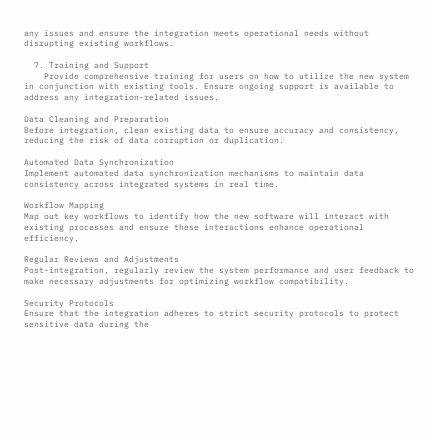any issues and ensure the integration meets operational needs without disrupting existing workflows.

  7. Training and Support
    Provide comprehensive training for users on how to utilize the new system in conjunction with existing tools. Ensure ongoing support is available to address any integration-related issues.

Data Cleaning and Preparation
Before integration, clean existing data to ensure accuracy and consistency, reducing the risk of data corruption or duplication.

Automated Data Synchronization
Implement automated data synchronization mechanisms to maintain data consistency across integrated systems in real time.

Workflow Mapping
Map out key workflows to identify how the new software will interact with existing processes and ensure these interactions enhance operational efficiency.

Regular Reviews and Adjustments
Post-integration, regularly review the system performance and user feedback to make necessary adjustments for optimizing workflow compatibility.

Security Protocols
Ensure that the integration adheres to strict security protocols to protect sensitive data during the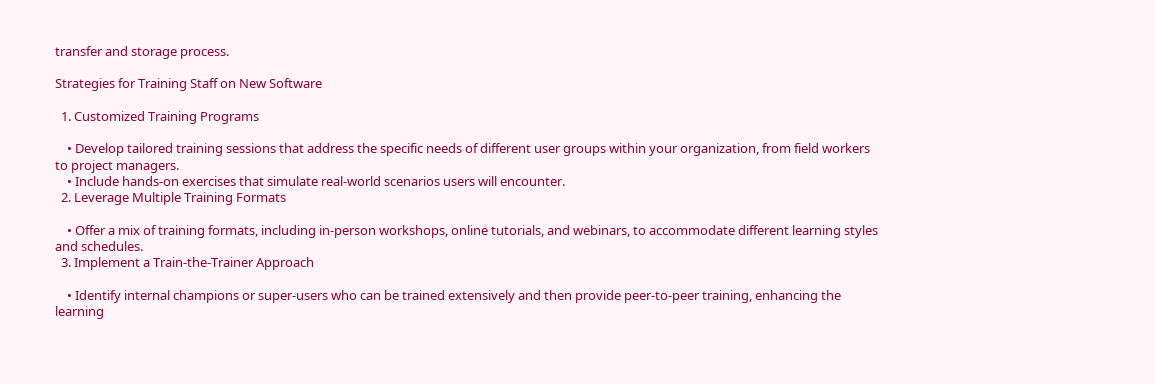transfer and storage process.

Strategies for Training Staff on New Software

  1. Customized Training Programs

    • Develop tailored training sessions that address the specific needs of different user groups within your organization, from field workers to project managers.
    • Include hands-on exercises that simulate real-world scenarios users will encounter.
  2. Leverage Multiple Training Formats

    • Offer a mix of training formats, including in-person workshops, online tutorials, and webinars, to accommodate different learning styles and schedules.
  3. Implement a Train-the-Trainer Approach

    • Identify internal champions or super-users who can be trained extensively and then provide peer-to-peer training, enhancing the learning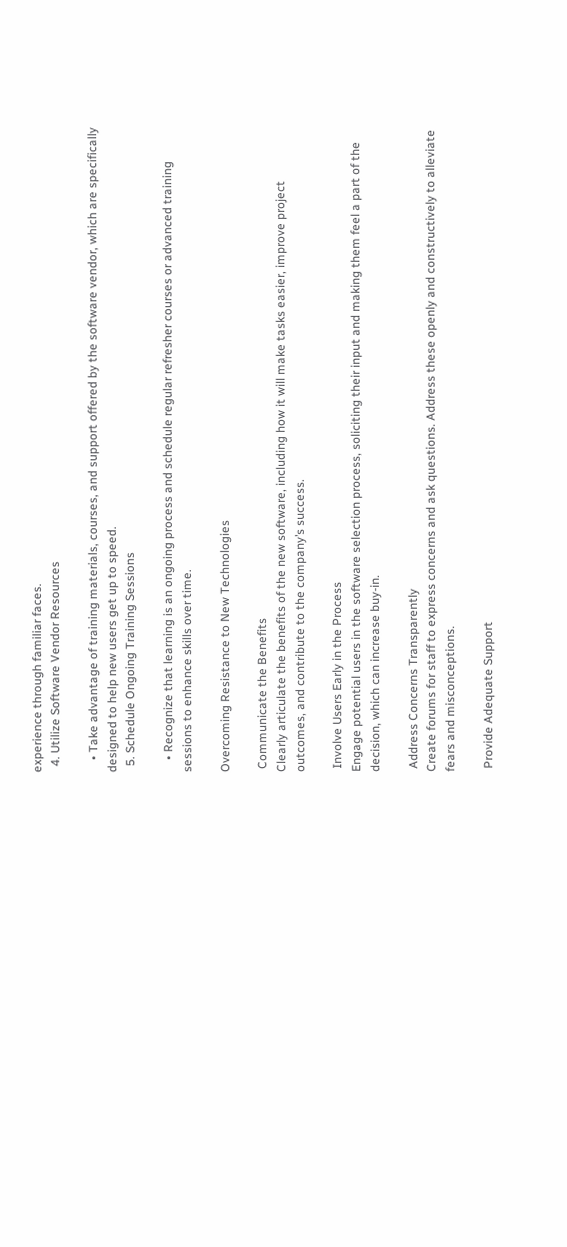experience through familiar faces.
  4. Utilize Software Vendor Resources

    • Take advantage of training materials, courses, and support offered by the software vendor, which are specifically designed to help new users get up to speed.
  5. Schedule Ongoing Training Sessions

    • Recognize that learning is an ongoing process and schedule regular refresher courses or advanced training sessions to enhance skills over time.

Overcoming Resistance to New Technologies

 Communicate the Benefits
Clearly articulate the benefits of the new software, including how it will make tasks easier, improve project outcomes, and contribute to the company’s success.

 Involve Users Early in the Process
Engage potential users in the software selection process, soliciting their input and making them feel a part of the decision, which can increase buy-in.

 Address Concerns Transparently
Create forums for staff to express concerns and ask questions. Address these openly and constructively to alleviate fears and misconceptions.

 Provide Adequate Support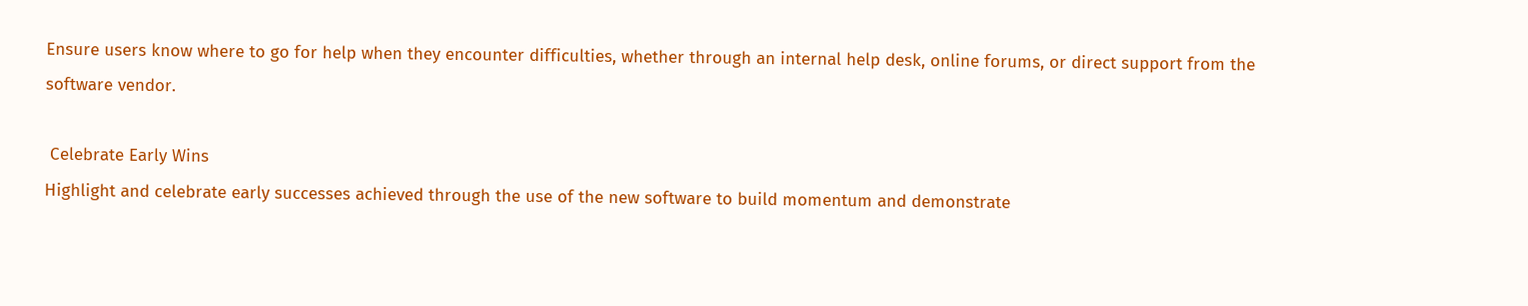Ensure users know where to go for help when they encounter difficulties, whether through an internal help desk, online forums, or direct support from the software vendor.

 Celebrate Early Wins
Highlight and celebrate early successes achieved through the use of the new software to build momentum and demonstrate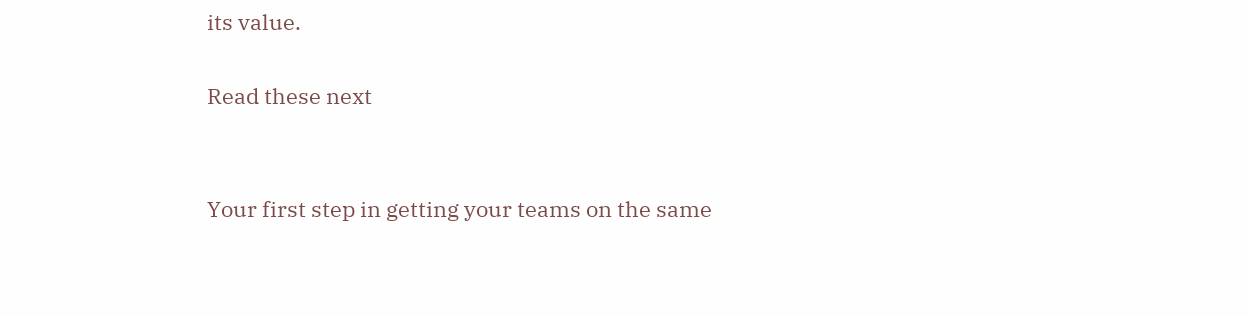its value.

Read these next


Your first step in getting your teams on the same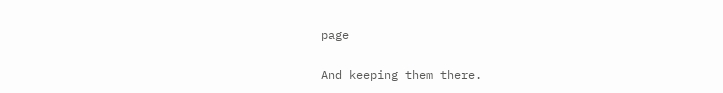page

And keeping them there.